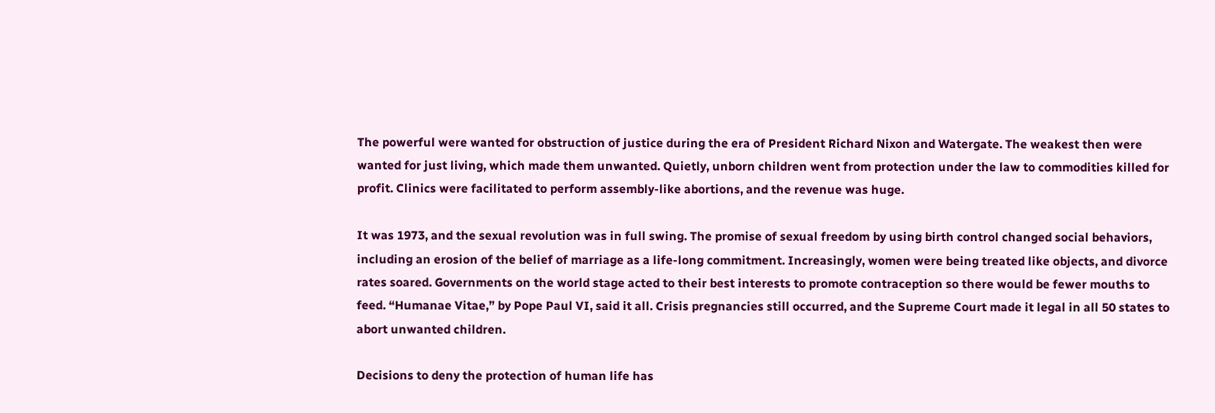The powerful were wanted for obstruction of justice during the era of President Richard Nixon and Watergate. The weakest then were wanted for just living, which made them unwanted. Quietly, unborn children went from protection under the law to commodities killed for profit. Clinics were facilitated to perform assembly-like abortions, and the revenue was huge.

It was 1973, and the sexual revolution was in full swing. The promise of sexual freedom by using birth control changed social behaviors, including an erosion of the belief of marriage as a life-long commitment. Increasingly, women were being treated like objects, and divorce rates soared. Governments on the world stage acted to their best interests to promote contraception so there would be fewer mouths to feed. “Humanae Vitae,” by Pope Paul VI, said it all. Crisis pregnancies still occurred, and the Supreme Court made it legal in all 50 states to abort unwanted children.

Decisions to deny the protection of human life has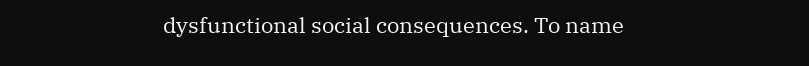dysfunctional social consequences. To name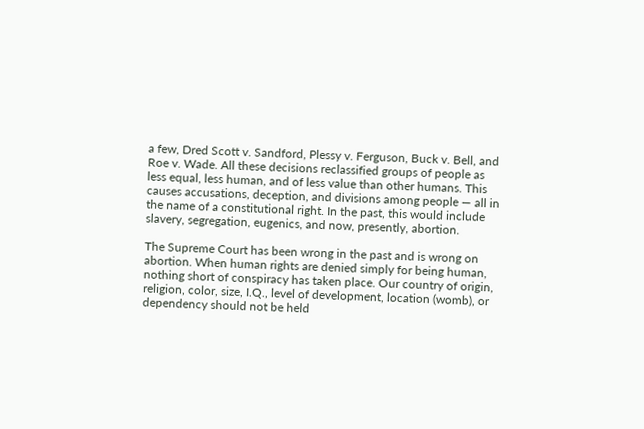a few, Dred Scott v. Sandford, Plessy v. Ferguson, Buck v. Bell, and Roe v. Wade. All these decisions reclassified groups of people as less equal, less human, and of less value than other humans. This causes accusations, deception, and divisions among people — all in the name of a constitutional right. In the past, this would include slavery, segregation, eugenics, and now, presently, abortion.

The Supreme Court has been wrong in the past and is wrong on abortion. When human rights are denied simply for being human, nothing short of conspiracy has taken place. Our country of origin, religion, color, size, I.Q., level of development, location (womb), or dependency should not be held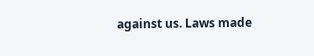against us. Laws made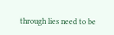through lies need to be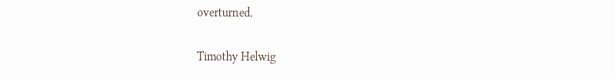overturned.

Timothy Helwig